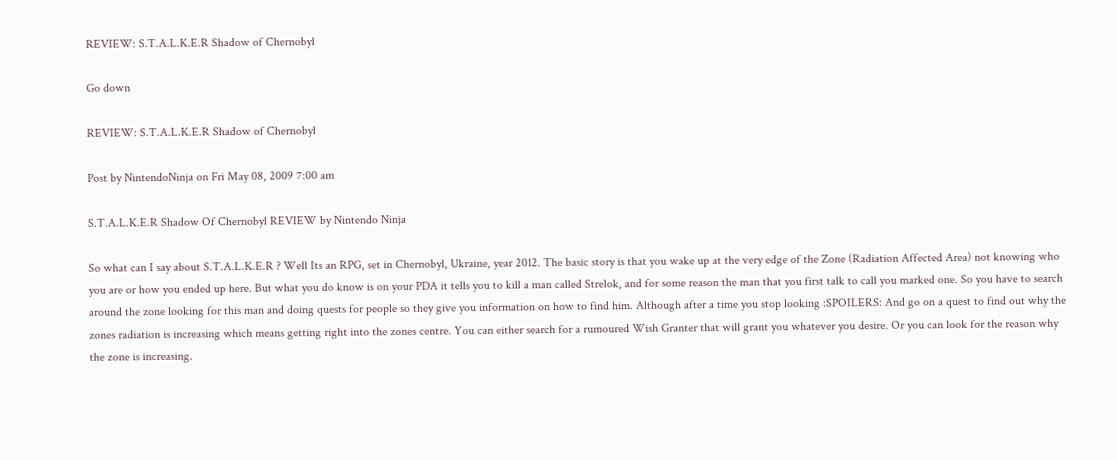REVIEW: S.T.A.L.K.E.R Shadow of Chernobyl

Go down

REVIEW: S.T.A.L.K.E.R Shadow of Chernobyl

Post by NintendoNinja on Fri May 08, 2009 7:00 am

S.T.A.L.K.E.R Shadow Of Chernobyl REVIEW by Nintendo Ninja

So what can I say about S.T.A.L.K.E.R ? Well Its an RPG, set in Chernobyl, Ukraine, year 2012. The basic story is that you wake up at the very edge of the Zone (Radiation Affected Area) not knowing who you are or how you ended up here. But what you do know is on your PDA it tells you to kill a man called Strelok, and for some reason the man that you first talk to call you marked one. So you have to search around the zone looking for this man and doing quests for people so they give you information on how to find him. Although after a time you stop looking :SPOILERS: And go on a quest to find out why the zones radiation is increasing which means getting right into the zones centre. You can either search for a rumoured Wish Granter that will grant you whatever you desire. Or you can look for the reason why the zone is increasing.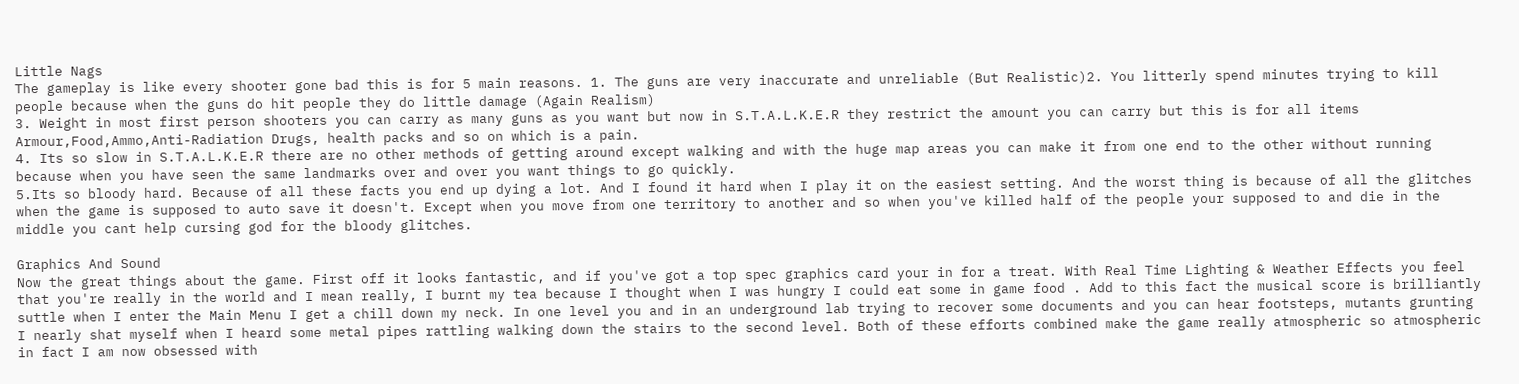Little Nags
The gameplay is like every shooter gone bad this is for 5 main reasons. 1. The guns are very inaccurate and unreliable (But Realistic)2. You litterly spend minutes trying to kill people because when the guns do hit people they do little damage (Again Realism)
3. Weight in most first person shooters you can carry as many guns as you want but now in S.T.A.L.K.E.R they restrict the amount you can carry but this is for all items Armour,Food,Ammo,Anti-Radiation Drugs, health packs and so on which is a pain.
4. Its so slow in S.T.A.L.K.E.R there are no other methods of getting around except walking and with the huge map areas you can make it from one end to the other without running because when you have seen the same landmarks over and over you want things to go quickly.
5.Its so bloody hard. Because of all these facts you end up dying a lot. And I found it hard when I play it on the easiest setting. And the worst thing is because of all the glitches when the game is supposed to auto save it doesn't. Except when you move from one territory to another and so when you've killed half of the people your supposed to and die in the middle you cant help cursing god for the bloody glitches.

Graphics And Sound
Now the great things about the game. First off it looks fantastic, and if you've got a top spec graphics card your in for a treat. With Real Time Lighting & Weather Effects you feel that you're really in the world and I mean really, I burnt my tea because I thought when I was hungry I could eat some in game food . Add to this fact the musical score is brilliantly suttle when I enter the Main Menu I get a chill down my neck. In one level you and in an underground lab trying to recover some documents and you can hear footsteps, mutants grunting I nearly shat myself when I heard some metal pipes rattling walking down the stairs to the second level. Both of these efforts combined make the game really atmospheric so atmospheric in fact I am now obsessed with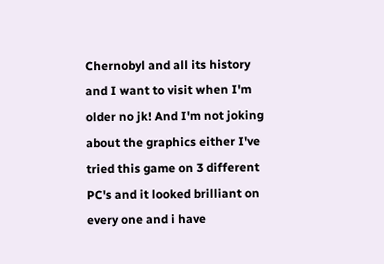Chernobyl and all its history and I want to visit when I'm older no jk! And I'm not joking about the graphics either I've tried this game on 3 different PC's and it looked brilliant on every one and i have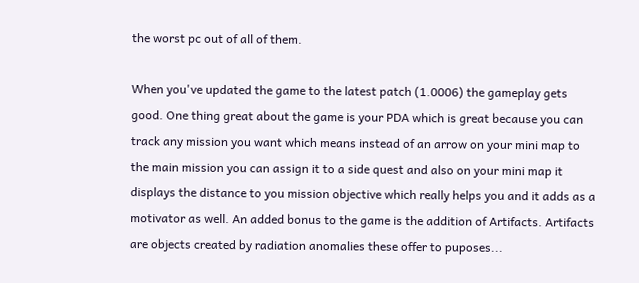the worst pc out of all of them.

When you've updated the game to the latest patch (1.0006) the gameplay gets good. One thing great about the game is your PDA which is great because you can track any mission you want which means instead of an arrow on your mini map to the main mission you can assign it to a side quest and also on your mini map it displays the distance to you mission objective which really helps you and it adds as a motivator as well. An added bonus to the game is the addition of Artifacts. Artifacts are objects created by radiation anomalies these offer to puposes...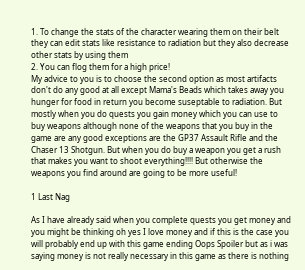1. To change the stats of the character wearing them on their belt they can edit stats like resistance to radiation but they also decrease other stats by using them
2. You can flog them for a high price!
My advice to you is to choose the second option as most artifacts don't do any good at all except Mama's Beads which takes away you hunger for food in return you become suseptable to radiation. But mostly when you do quests you gain money which you can use to buy weapons although none of the weapons that you buy in the game are any good exceptions are the GP37 Assault Rifle and the Chaser 13 Shotgun. But when you do buy a weapon you get a rush that makes you want to shoot everything!!!! But otherwise the weapons you find around are going to be more useful!

1 Last Nag

As I have already said when you complete quests you get money and you might be thinking oh yes I love money and if this is the case you will probably end up with this game ending Oops Spoiler but as i was saying money is not really necessary in this game as there is nothing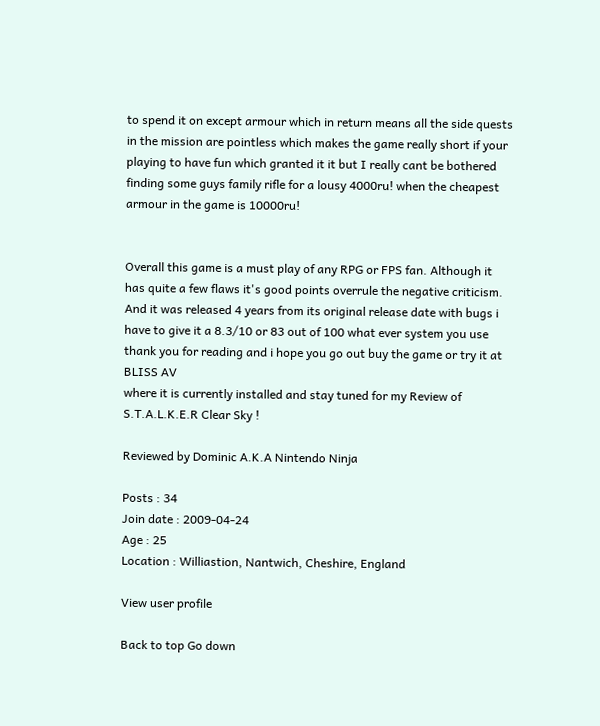to spend it on except armour which in return means all the side quests in the mission are pointless which makes the game really short if your playing to have fun which granted it it but I really cant be bothered finding some guys family rifle for a lousy 4000ru! when the cheapest armour in the game is 10000ru!


Overall this game is a must play of any RPG or FPS fan. Although it has quite a few flaws it's good points overrule the negative criticism. And it was released 4 years from its original release date with bugs i have to give it a 8.3/10 or 83 out of 100 what ever system you use thank you for reading and i hope you go out buy the game or try it at BLISS AV
where it is currently installed and stay tuned for my Review of S.T.A.L.K.E.R Clear Sky !

Reviewed by Dominic A.K.A Nintendo Ninja

Posts : 34
Join date : 2009-04-24
Age : 25
Location : Williastion, Nantwich, Cheshire, England

View user profile

Back to top Go down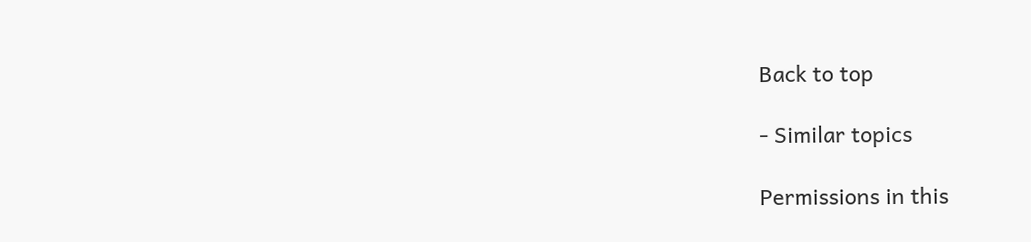Back to top

- Similar topics

Permissions in this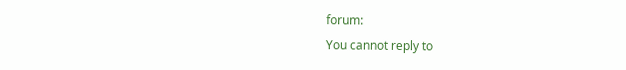forum:
You cannot reply to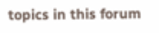topics in this forum